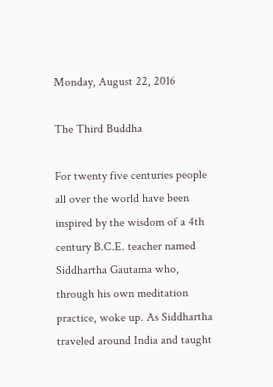Monday, August 22, 2016

The Third Buddha

For twenty five centuries people all over the world have been inspired by the wisdom of a 4th century B.C.E. teacher named Siddhartha Gautama who, through his own meditation practice, woke up. As Siddhartha traveled around India and taught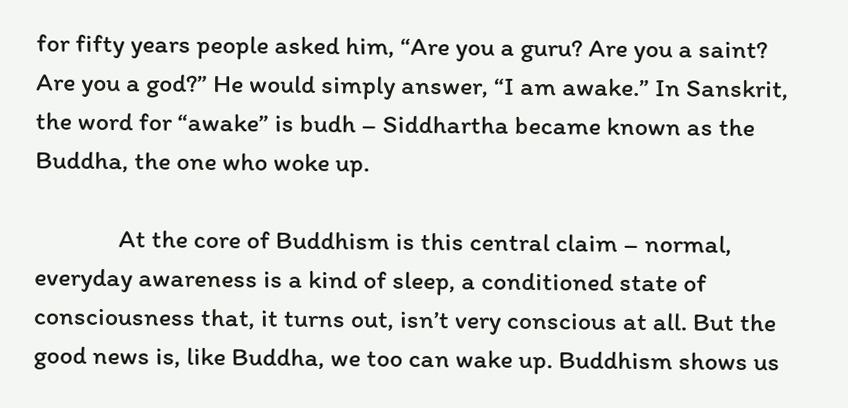for fifty years people asked him, “Are you a guru? Are you a saint? Are you a god?” He would simply answer, “I am awake.” In Sanskrit, the word for “awake” is budh – Siddhartha became known as the Buddha, the one who woke up.

              At the core of Buddhism is this central claim – normal, everyday awareness is a kind of sleep, a conditioned state of consciousness that, it turns out, isn’t very conscious at all. But the good news is, like Buddha, we too can wake up. Buddhism shows us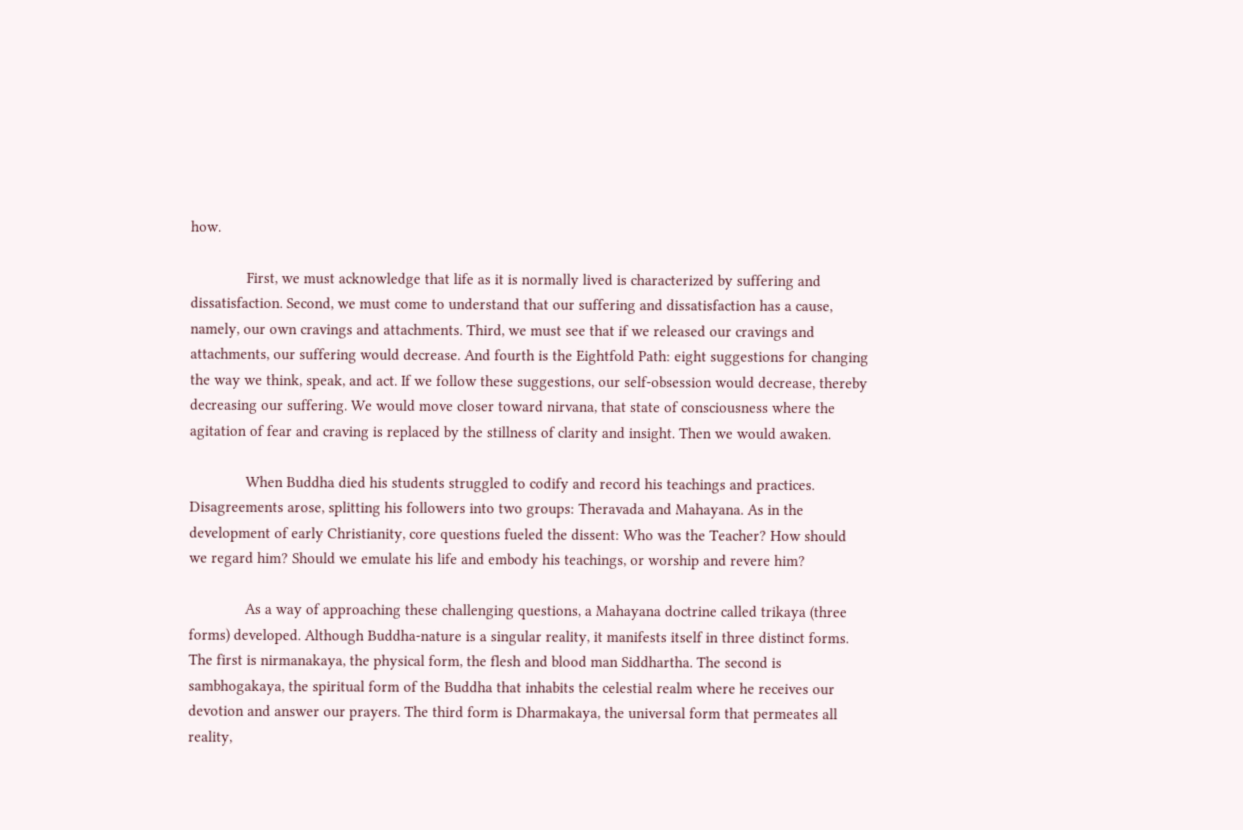how.

              First, we must acknowledge that life as it is normally lived is characterized by suffering and dissatisfaction. Second, we must come to understand that our suffering and dissatisfaction has a cause, namely, our own cravings and attachments. Third, we must see that if we released our cravings and attachments, our suffering would decrease. And fourth is the Eightfold Path: eight suggestions for changing the way we think, speak, and act. If we follow these suggestions, our self-obsession would decrease, thereby decreasing our suffering. We would move closer toward nirvana, that state of consciousness where the agitation of fear and craving is replaced by the stillness of clarity and insight. Then we would awaken.

              When Buddha died his students struggled to codify and record his teachings and practices. Disagreements arose, splitting his followers into two groups: Theravada and Mahayana. As in the development of early Christianity, core questions fueled the dissent: Who was the Teacher? How should we regard him? Should we emulate his life and embody his teachings, or worship and revere him?

              As a way of approaching these challenging questions, a Mahayana doctrine called trikaya (three forms) developed. Although Buddha-nature is a singular reality, it manifests itself in three distinct forms. The first is nirmanakaya, the physical form, the flesh and blood man Siddhartha. The second is sambhogakaya, the spiritual form of the Buddha that inhabits the celestial realm where he receives our devotion and answer our prayers. The third form is Dharmakaya, the universal form that permeates all reality,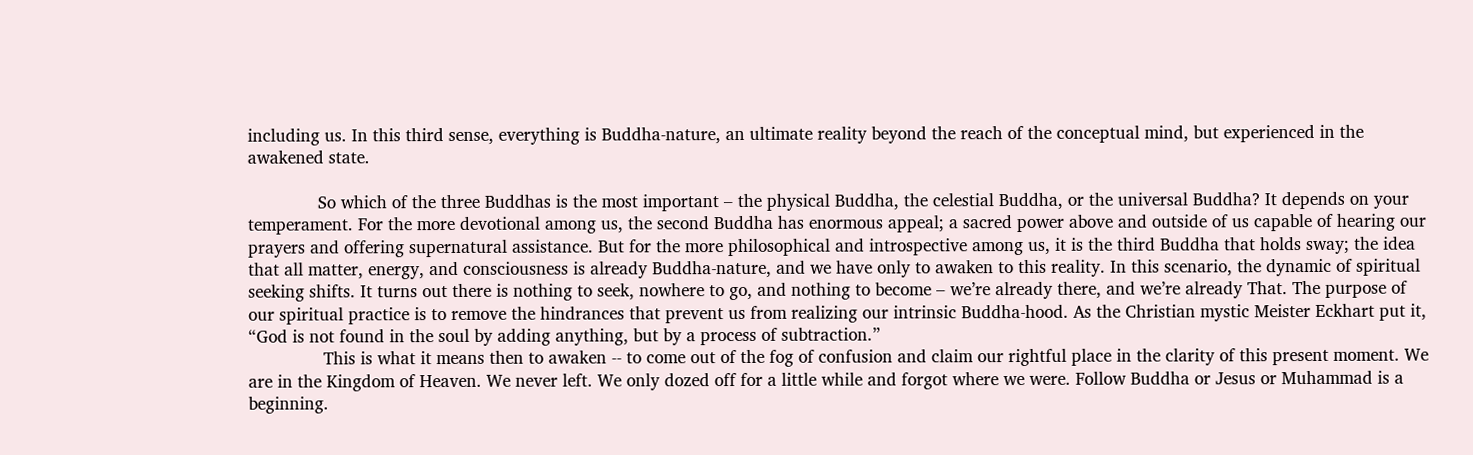including us. In this third sense, everything is Buddha-nature, an ultimate reality beyond the reach of the conceptual mind, but experienced in the awakened state.

              So which of the three Buddhas is the most important – the physical Buddha, the celestial Buddha, or the universal Buddha? It depends on your temperament. For the more devotional among us, the second Buddha has enormous appeal; a sacred power above and outside of us capable of hearing our prayers and offering supernatural assistance. But for the more philosophical and introspective among us, it is the third Buddha that holds sway; the idea that all matter, energy, and consciousness is already Buddha-nature, and we have only to awaken to this reality. In this scenario, the dynamic of spiritual seeking shifts. It turns out there is nothing to seek, nowhere to go, and nothing to become – we’re already there, and we’re already That. The purpose of our spiritual practice is to remove the hindrances that prevent us from realizing our intrinsic Buddha-hood. As the Christian mystic Meister Eckhart put it, “God is not found in the soul by adding anything, but by a process of subtraction.”
               This is what it means then to awaken -- to come out of the fog of confusion and claim our rightful place in the clarity of this present moment. We are in the Kingdom of Heaven. We never left. We only dozed off for a little while and forgot where we were. Follow Buddha or Jesus or Muhammad is a beginning.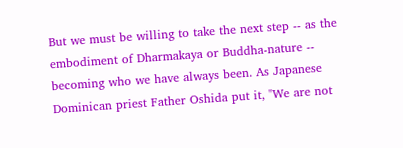But we must be willing to take the next step -- as the embodiment of Dharmakaya or Buddha-nature -- becoming who we have always been. As Japanese Dominican priest Father Oshida put it, "We are not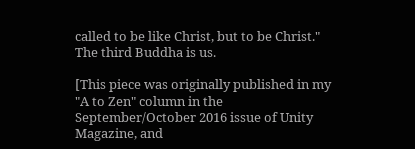called to be like Christ, but to be Christ." The third Buddha is us.

[This piece was originally published in my "A to Zen" column in the September/October 2016 issue of Unity Magazine, and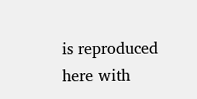is reproduced here with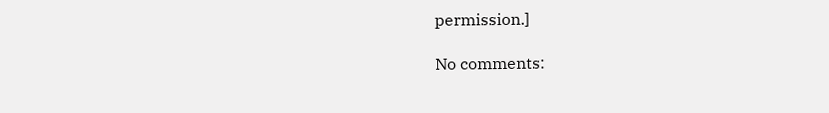permission.]

No comments: